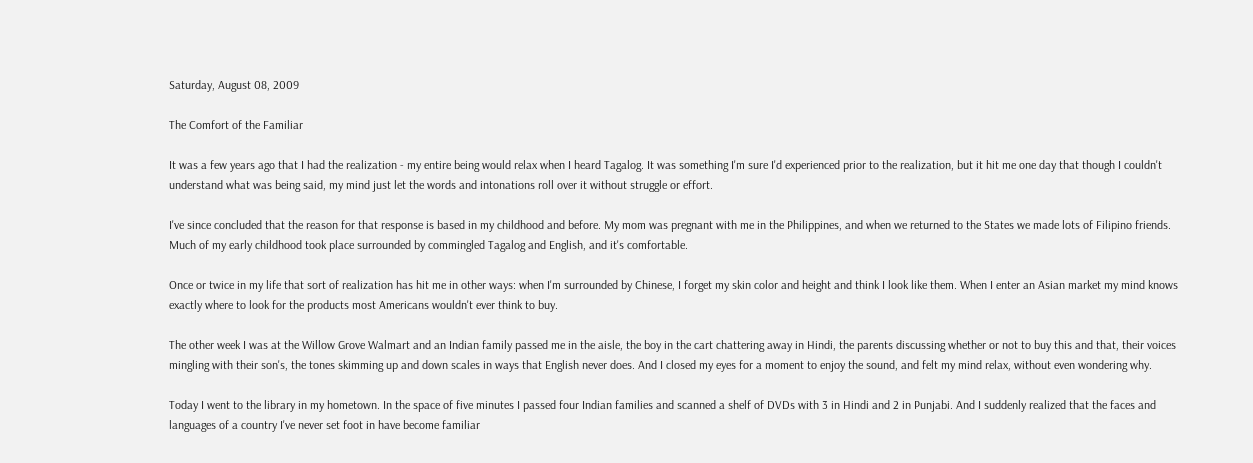Saturday, August 08, 2009

The Comfort of the Familiar

It was a few years ago that I had the realization - my entire being would relax when I heard Tagalog. It was something I'm sure I'd experienced prior to the realization, but it hit me one day that though I couldn't understand what was being said, my mind just let the words and intonations roll over it without struggle or effort.

I've since concluded that the reason for that response is based in my childhood and before. My mom was pregnant with me in the Philippines, and when we returned to the States we made lots of Filipino friends. Much of my early childhood took place surrounded by commingled Tagalog and English, and it's comfortable.

Once or twice in my life that sort of realization has hit me in other ways: when I'm surrounded by Chinese, I forget my skin color and height and think I look like them. When I enter an Asian market my mind knows exactly where to look for the products most Americans wouldn't ever think to buy.

The other week I was at the Willow Grove Walmart and an Indian family passed me in the aisle, the boy in the cart chattering away in Hindi, the parents discussing whether or not to buy this and that, their voices mingling with their son's, the tones skimming up and down scales in ways that English never does. And I closed my eyes for a moment to enjoy the sound, and felt my mind relax, without even wondering why.

Today I went to the library in my hometown. In the space of five minutes I passed four Indian families and scanned a shelf of DVDs with 3 in Hindi and 2 in Punjabi. And I suddenly realized that the faces and languages of a country I've never set foot in have become familiar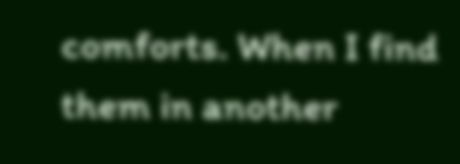comforts. When I find them in another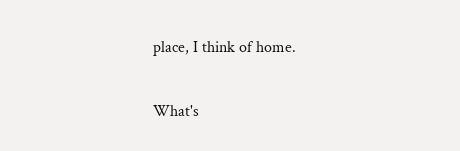place, I think of home.

What's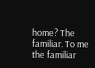home? The familiar. To me the familiar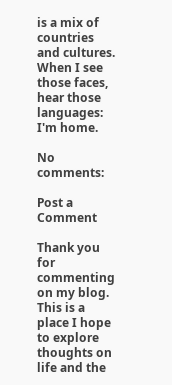is a mix of countries and cultures. When I see those faces, hear those languages: I'm home.

No comments:

Post a Comment

Thank you for commenting on my blog. This is a place I hope to explore thoughts on life and the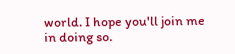world. I hope you'll join me in doing so.